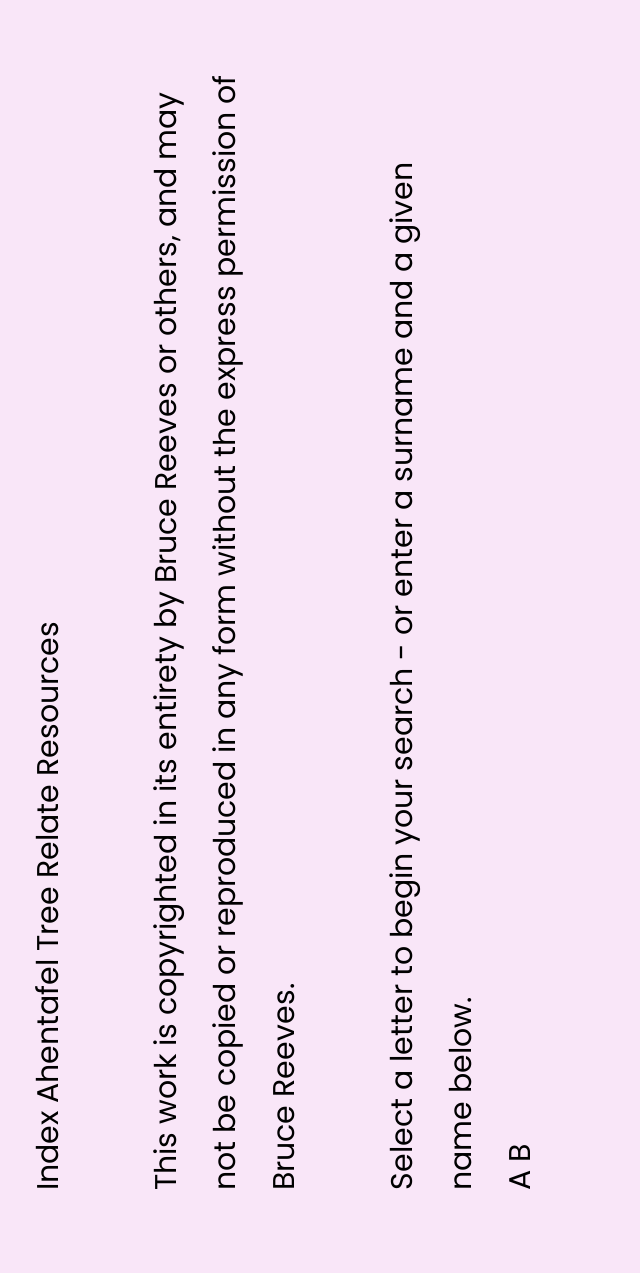Index Ahentafel Tree Relate Resources

This work is copyrighted in its entirety by Bruce Reeves or others, and may not be copied or reproduced in any form without the express permission of Bruce Reeves.

Select a letter to begin your search - or enter a surname and a given name below.
A B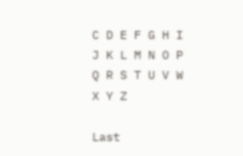C D E F G H I J K L M N O P Q R S T U V W X Y Z

Last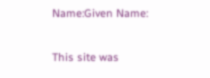Name:Given Name:

This site was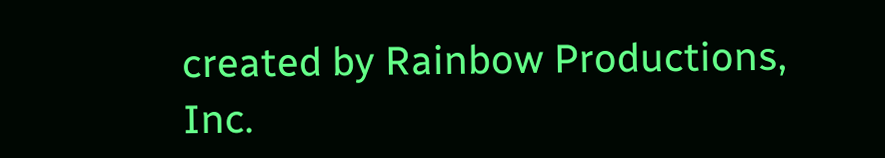created by Rainbow Productions, Inc.